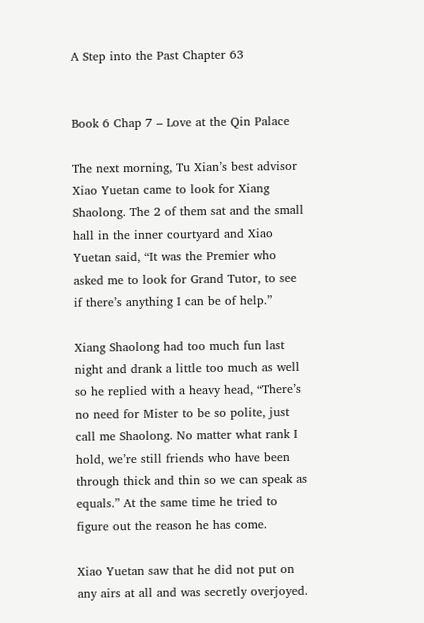A Step into the Past Chapter 63


Book 6 Chap 7 – Love at the Qin Palace

The next morning, Tu Xian’s best advisor Xiao Yuetan came to look for Xiang Shaolong. The 2 of them sat and the small hall in the inner courtyard and Xiao Yuetan said, “It was the Premier who asked me to look for Grand Tutor, to see if there’s anything I can be of help.”

Xiang Shaolong had too much fun last night and drank a little too much as well so he replied with a heavy head, “There’s no need for Mister to be so polite, just call me Shaolong. No matter what rank I hold, we’re still friends who have been through thick and thin so we can speak as equals.” At the same time he tried to figure out the reason he has come.

Xiao Yuetan saw that he did not put on any airs at all and was secretly overjoyed.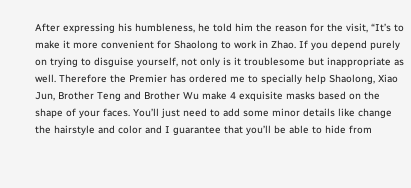After expressing his humbleness, he told him the reason for the visit, “It’s to make it more convenient for Shaolong to work in Zhao. If you depend purely on trying to disguise yourself, not only is it troublesome but inappropriate as well. Therefore the Premier has ordered me to specially help Shaolong, Xiao Jun, Brother Teng and Brother Wu make 4 exquisite masks based on the shape of your faces. You’ll just need to add some minor details like change the hairstyle and color and I guarantee that you’ll be able to hide from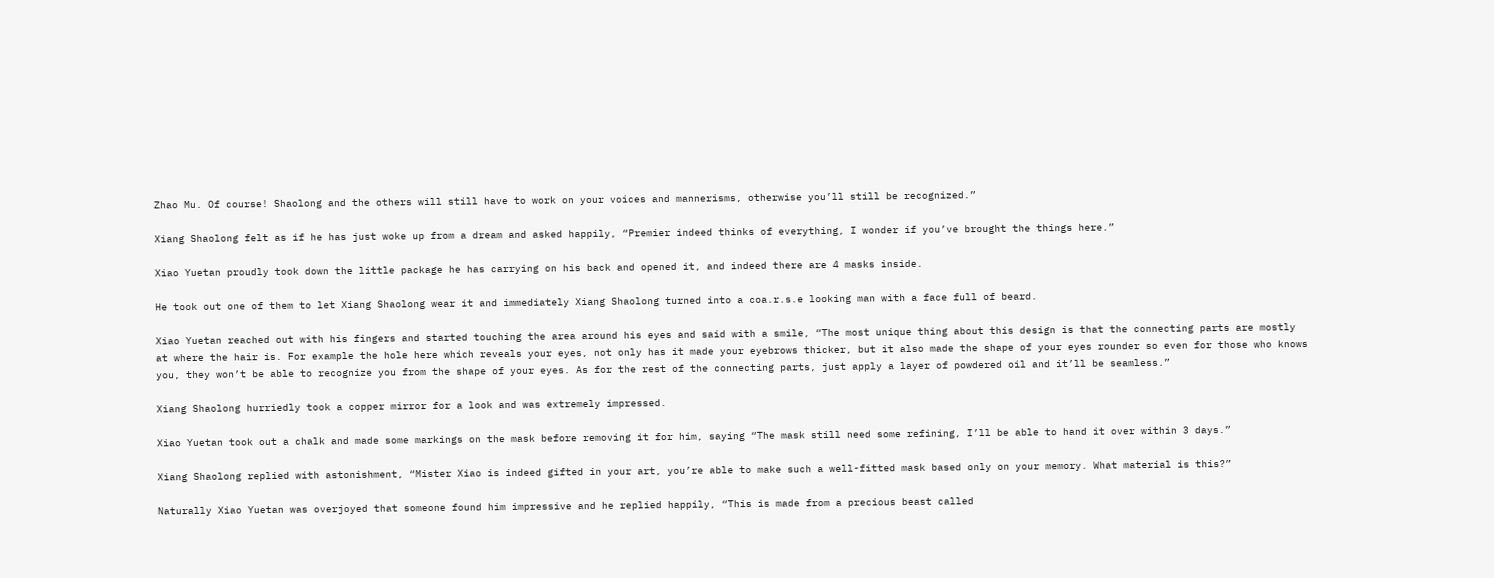Zhao Mu. Of course! Shaolong and the others will still have to work on your voices and mannerisms, otherwise you’ll still be recognized.”

Xiang Shaolong felt as if he has just woke up from a dream and asked happily, “Premier indeed thinks of everything, I wonder if you’ve brought the things here.”

Xiao Yuetan proudly took down the little package he has carrying on his back and opened it, and indeed there are 4 masks inside.

He took out one of them to let Xiang Shaolong wear it and immediately Xiang Shaolong turned into a coa.r.s.e looking man with a face full of beard.

Xiao Yuetan reached out with his fingers and started touching the area around his eyes and said with a smile, “The most unique thing about this design is that the connecting parts are mostly at where the hair is. For example the hole here which reveals your eyes, not only has it made your eyebrows thicker, but it also made the shape of your eyes rounder so even for those who knows you, they won’t be able to recognize you from the shape of your eyes. As for the rest of the connecting parts, just apply a layer of powdered oil and it’ll be seamless.”

Xiang Shaolong hurriedly took a copper mirror for a look and was extremely impressed.

Xiao Yuetan took out a chalk and made some markings on the mask before removing it for him, saying “The mask still need some refining, I’ll be able to hand it over within 3 days.”

Xiang Shaolong replied with astonishment, “Mister Xiao is indeed gifted in your art, you’re able to make such a well-fitted mask based only on your memory. What material is this?”

Naturally Xiao Yuetan was overjoyed that someone found him impressive and he replied happily, “This is made from a precious beast called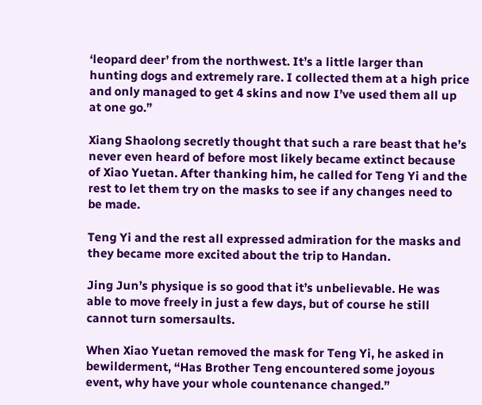‘leopard deer’ from the northwest. It’s a little larger than hunting dogs and extremely rare. I collected them at a high price and only managed to get 4 skins and now I’ve used them all up at one go.”

Xiang Shaolong secretly thought that such a rare beast that he’s never even heard of before most likely became extinct because of Xiao Yuetan. After thanking him, he called for Teng Yi and the rest to let them try on the masks to see if any changes need to be made.

Teng Yi and the rest all expressed admiration for the masks and they became more excited about the trip to Handan.

Jing Jun’s physique is so good that it’s unbelievable. He was able to move freely in just a few days, but of course he still cannot turn somersaults.

When Xiao Yuetan removed the mask for Teng Yi, he asked in bewilderment, “Has Brother Teng encountered some joyous event, why have your whole countenance changed.”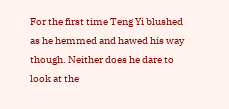For the first time Teng Yi blushed as he hemmed and hawed his way though. Neither does he dare to look at the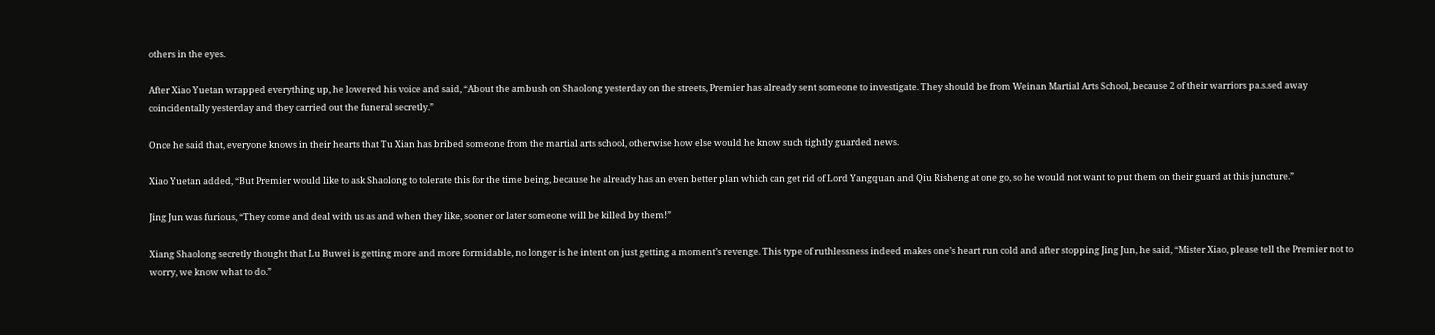others in the eyes.

After Xiao Yuetan wrapped everything up, he lowered his voice and said, “About the ambush on Shaolong yesterday on the streets, Premier has already sent someone to investigate. They should be from Weinan Martial Arts School, because 2 of their warriors pa.s.sed away coincidentally yesterday and they carried out the funeral secretly.”

Once he said that, everyone knows in their hearts that Tu Xian has bribed someone from the martial arts school, otherwise how else would he know such tightly guarded news.

Xiao Yuetan added, “But Premier would like to ask Shaolong to tolerate this for the time being, because he already has an even better plan which can get rid of Lord Yangquan and Qiu Risheng at one go, so he would not want to put them on their guard at this juncture.”

Jing Jun was furious, “They come and deal with us as and when they like, sooner or later someone will be killed by them!”

Xiang Shaolong secretly thought that Lu Buwei is getting more and more formidable, no longer is he intent on just getting a moment’s revenge. This type of ruthlessness indeed makes one’s heart run cold and after stopping Jing Jun, he said, “Mister Xiao, please tell the Premier not to worry, we know what to do.”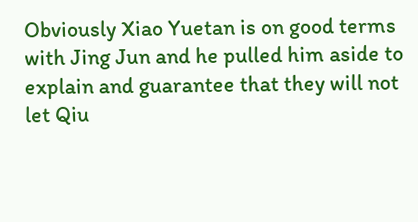Obviously Xiao Yuetan is on good terms with Jing Jun and he pulled him aside to explain and guarantee that they will not let Qiu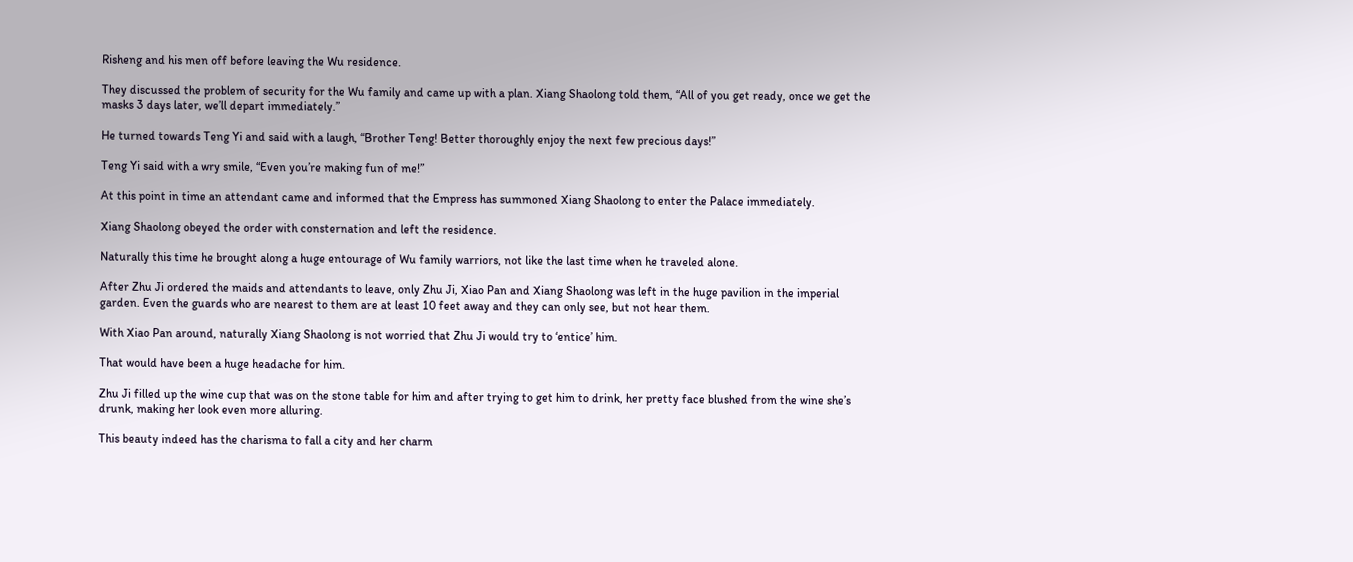Risheng and his men off before leaving the Wu residence.

They discussed the problem of security for the Wu family and came up with a plan. Xiang Shaolong told them, “All of you get ready, once we get the masks 3 days later, we’ll depart immediately.”

He turned towards Teng Yi and said with a laugh, “Brother Teng! Better thoroughly enjoy the next few precious days!”

Teng Yi said with a wry smile, “Even you’re making fun of me!”

At this point in time an attendant came and informed that the Empress has summoned Xiang Shaolong to enter the Palace immediately.

Xiang Shaolong obeyed the order with consternation and left the residence.

Naturally this time he brought along a huge entourage of Wu family warriors, not like the last time when he traveled alone.

After Zhu Ji ordered the maids and attendants to leave, only Zhu Ji, Xiao Pan and Xiang Shaolong was left in the huge pavilion in the imperial garden. Even the guards who are nearest to them are at least 10 feet away and they can only see, but not hear them.

With Xiao Pan around, naturally Xiang Shaolong is not worried that Zhu Ji would try to ‘entice’ him.

That would have been a huge headache for him.

Zhu Ji filled up the wine cup that was on the stone table for him and after trying to get him to drink, her pretty face blushed from the wine she’s drunk, making her look even more alluring.

This beauty indeed has the charisma to fall a city and her charm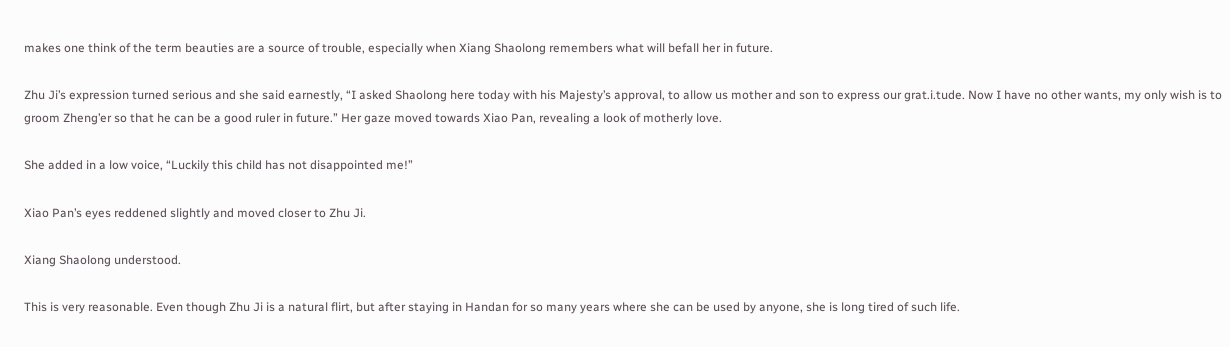makes one think of the term beauties are a source of trouble, especially when Xiang Shaolong remembers what will befall her in future.

Zhu Ji’s expression turned serious and she said earnestly, “I asked Shaolong here today with his Majesty’s approval, to allow us mother and son to express our grat.i.tude. Now I have no other wants, my only wish is to groom Zheng’er so that he can be a good ruler in future.” Her gaze moved towards Xiao Pan, revealing a look of motherly love.

She added in a low voice, “Luckily this child has not disappointed me!”

Xiao Pan’s eyes reddened slightly and moved closer to Zhu Ji.

Xiang Shaolong understood.

This is very reasonable. Even though Zhu Ji is a natural flirt, but after staying in Handan for so many years where she can be used by anyone, she is long tired of such life.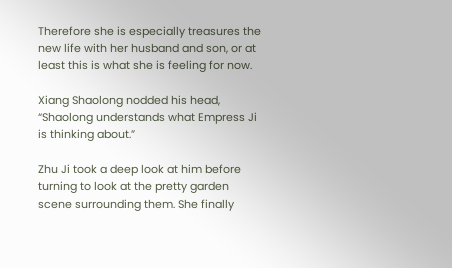Therefore she is especially treasures the new life with her husband and son, or at least this is what she is feeling for now.

Xiang Shaolong nodded his head, “Shaolong understands what Empress Ji is thinking about.”

Zhu Ji took a deep look at him before turning to look at the pretty garden scene surrounding them. She finally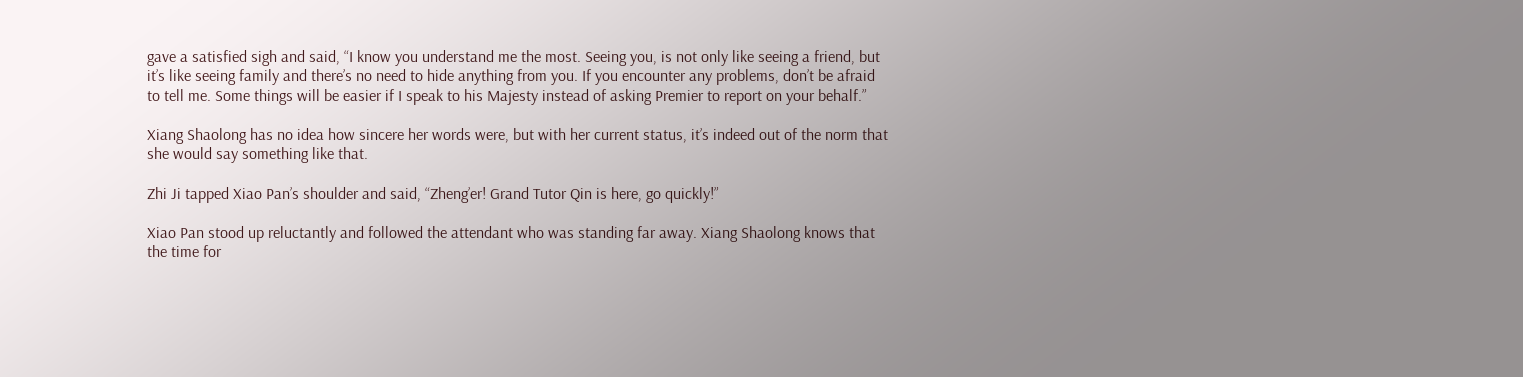gave a satisfied sigh and said, “I know you understand me the most. Seeing you, is not only like seeing a friend, but it’s like seeing family and there’s no need to hide anything from you. If you encounter any problems, don’t be afraid to tell me. Some things will be easier if I speak to his Majesty instead of asking Premier to report on your behalf.”

Xiang Shaolong has no idea how sincere her words were, but with her current status, it’s indeed out of the norm that she would say something like that.

Zhi Ji tapped Xiao Pan’s shoulder and said, “Zheng’er! Grand Tutor Qin is here, go quickly!”

Xiao Pan stood up reluctantly and followed the attendant who was standing far away. Xiang Shaolong knows that the time for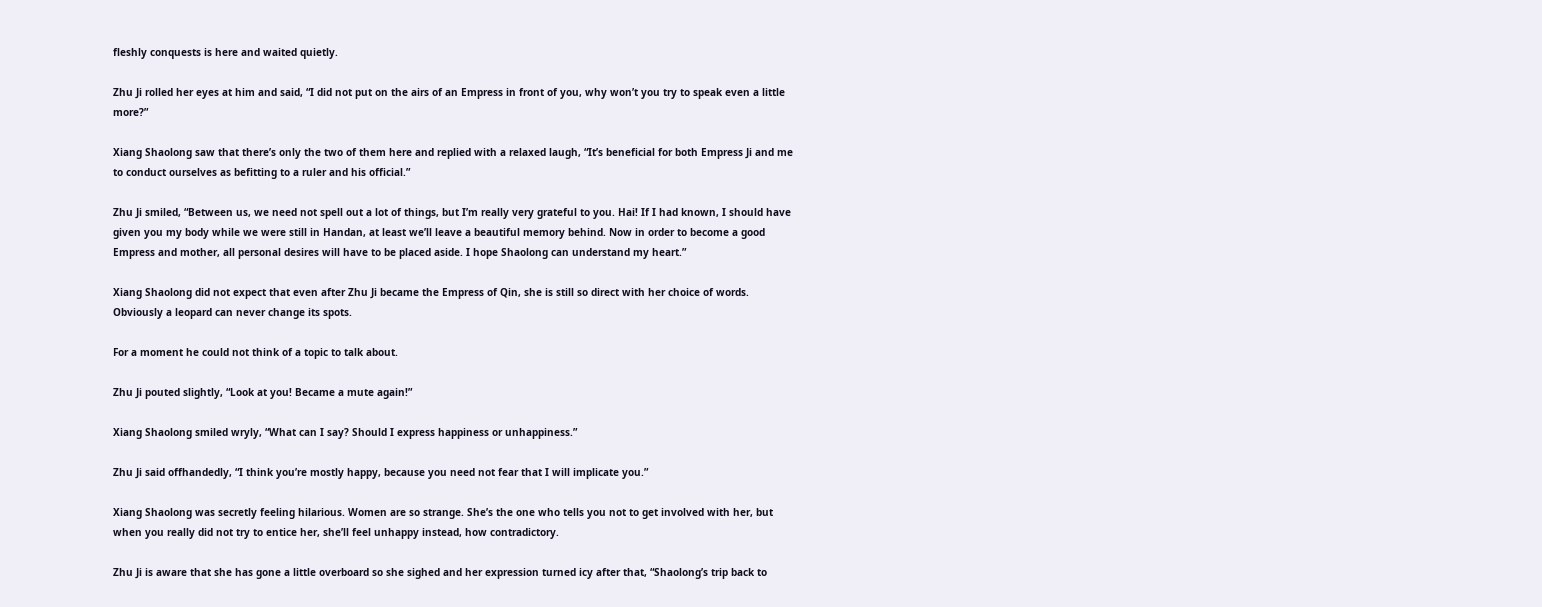fleshly conquests is here and waited quietly.

Zhu Ji rolled her eyes at him and said, “I did not put on the airs of an Empress in front of you, why won’t you try to speak even a little more?”

Xiang Shaolong saw that there’s only the two of them here and replied with a relaxed laugh, “It’s beneficial for both Empress Ji and me to conduct ourselves as befitting to a ruler and his official.”

Zhu Ji smiled, “Between us, we need not spell out a lot of things, but I’m really very grateful to you. Hai! If I had known, I should have given you my body while we were still in Handan, at least we’ll leave a beautiful memory behind. Now in order to become a good Empress and mother, all personal desires will have to be placed aside. I hope Shaolong can understand my heart.”

Xiang Shaolong did not expect that even after Zhu Ji became the Empress of Qin, she is still so direct with her choice of words. Obviously a leopard can never change its spots.

For a moment he could not think of a topic to talk about.

Zhu Ji pouted slightly, “Look at you! Became a mute again!”

Xiang Shaolong smiled wryly, “What can I say? Should I express happiness or unhappiness.”

Zhu Ji said offhandedly, “I think you’re mostly happy, because you need not fear that I will implicate you.”

Xiang Shaolong was secretly feeling hilarious. Women are so strange. She’s the one who tells you not to get involved with her, but when you really did not try to entice her, she’ll feel unhappy instead, how contradictory.

Zhu Ji is aware that she has gone a little overboard so she sighed and her expression turned icy after that, “Shaolong’s trip back to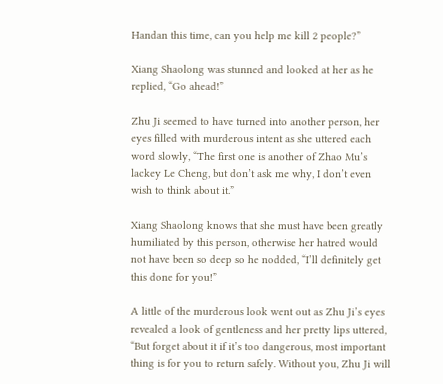Handan this time, can you help me kill 2 people?”

Xiang Shaolong was stunned and looked at her as he replied, “Go ahead!”

Zhu Ji seemed to have turned into another person, her eyes filled with murderous intent as she uttered each word slowly, “The first one is another of Zhao Mu’s lackey Le Cheng, but don’t ask me why, I don’t even wish to think about it.”

Xiang Shaolong knows that she must have been greatly humiliated by this person, otherwise her hatred would not have been so deep so he nodded, “I’ll definitely get this done for you!”

A little of the murderous look went out as Zhu Ji’s eyes revealed a look of gentleness and her pretty lips uttered, “But forget about it if it’s too dangerous, most important thing is for you to return safely. Without you, Zhu Ji will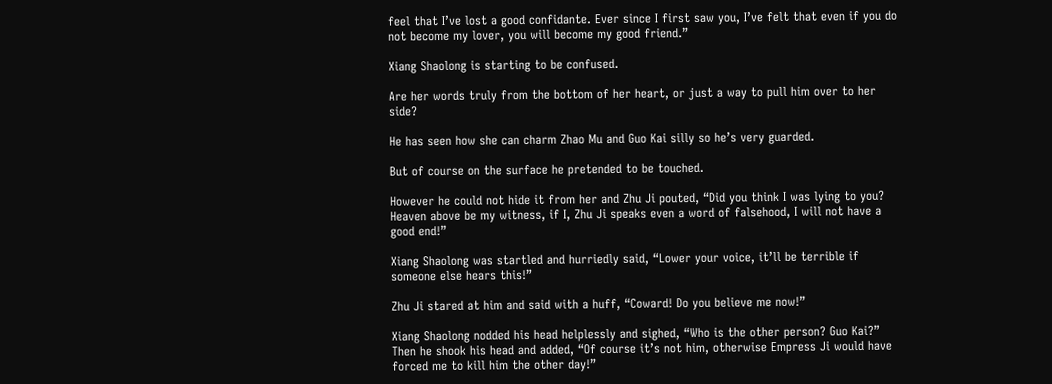feel that I’ve lost a good confidante. Ever since I first saw you, I’ve felt that even if you do not become my lover, you will become my good friend.”

Xiang Shaolong is starting to be confused.

Are her words truly from the bottom of her heart, or just a way to pull him over to her side?

He has seen how she can charm Zhao Mu and Guo Kai silly so he’s very guarded.

But of course on the surface he pretended to be touched.

However he could not hide it from her and Zhu Ji pouted, “Did you think I was lying to you? Heaven above be my witness, if I, Zhu Ji speaks even a word of falsehood, I will not have a good end!”

Xiang Shaolong was startled and hurriedly said, “Lower your voice, it’ll be terrible if someone else hears this!”

Zhu Ji stared at him and said with a huff, “Coward! Do you believe me now!”

Xiang Shaolong nodded his head helplessly and sighed, “Who is the other person? Guo Kai?” Then he shook his head and added, “Of course it’s not him, otherwise Empress Ji would have forced me to kill him the other day!”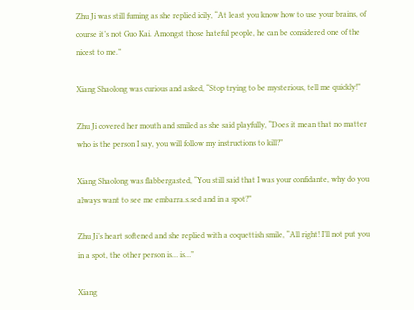Zhu Ji was still fuming as she replied icily, “At least you know how to use your brains, of course it’s not Guo Kai. Amongst those hateful people, he can be considered one of the nicest to me.”

Xiang Shaolong was curious and asked, “Stop trying to be mysterious, tell me quickly!”

Zhu Ji covered her mouth and smiled as she said playfully, “Does it mean that no matter who is the person I say, you will follow my instructions to kill?”

Xiang Shaolong was flabbergasted, “You still said that I was your confidante, why do you always want to see me embarra.s.sed and in a spot?”

Zhu Ji’s heart softened and she replied with a coquettish smile, “All right! I’ll not put you in a spot, the other person is… is…”

Xiang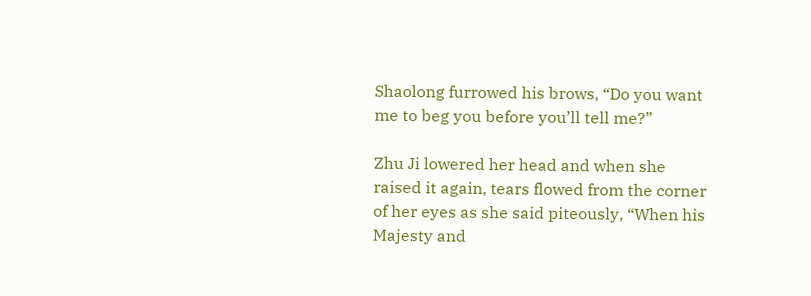Shaolong furrowed his brows, “Do you want me to beg you before you’ll tell me?”

Zhu Ji lowered her head and when she raised it again, tears flowed from the corner of her eyes as she said piteously, “When his Majesty and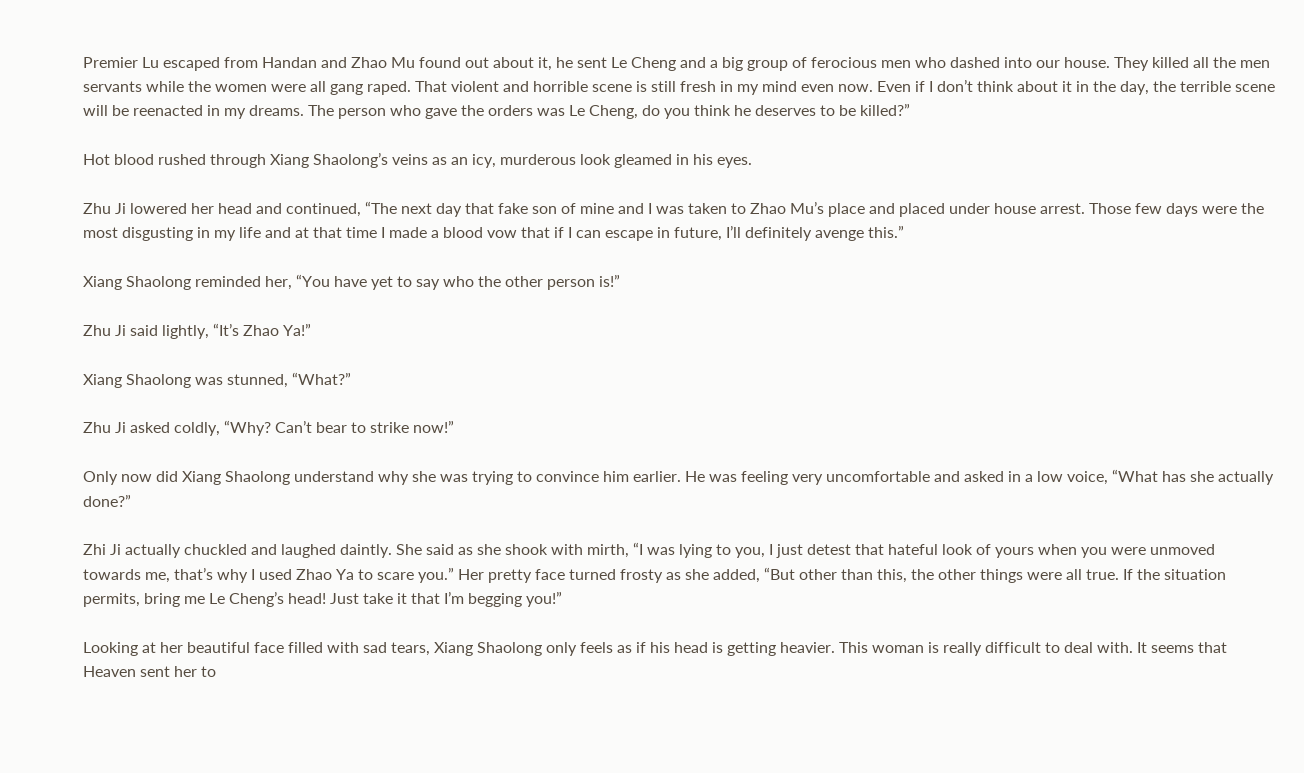Premier Lu escaped from Handan and Zhao Mu found out about it, he sent Le Cheng and a big group of ferocious men who dashed into our house. They killed all the men servants while the women were all gang raped. That violent and horrible scene is still fresh in my mind even now. Even if I don’t think about it in the day, the terrible scene will be reenacted in my dreams. The person who gave the orders was Le Cheng, do you think he deserves to be killed?”

Hot blood rushed through Xiang Shaolong’s veins as an icy, murderous look gleamed in his eyes.

Zhu Ji lowered her head and continued, “The next day that fake son of mine and I was taken to Zhao Mu’s place and placed under house arrest. Those few days were the most disgusting in my life and at that time I made a blood vow that if I can escape in future, I’ll definitely avenge this.”

Xiang Shaolong reminded her, “You have yet to say who the other person is!”

Zhu Ji said lightly, “It’s Zhao Ya!”

Xiang Shaolong was stunned, “What?”

Zhu Ji asked coldly, “Why? Can’t bear to strike now!”

Only now did Xiang Shaolong understand why she was trying to convince him earlier. He was feeling very uncomfortable and asked in a low voice, “What has she actually done?”

Zhi Ji actually chuckled and laughed daintly. She said as she shook with mirth, “I was lying to you, I just detest that hateful look of yours when you were unmoved towards me, that’s why I used Zhao Ya to scare you.” Her pretty face turned frosty as she added, “But other than this, the other things were all true. If the situation permits, bring me Le Cheng’s head! Just take it that I’m begging you!”

Looking at her beautiful face filled with sad tears, Xiang Shaolong only feels as if his head is getting heavier. This woman is really difficult to deal with. It seems that Heaven sent her to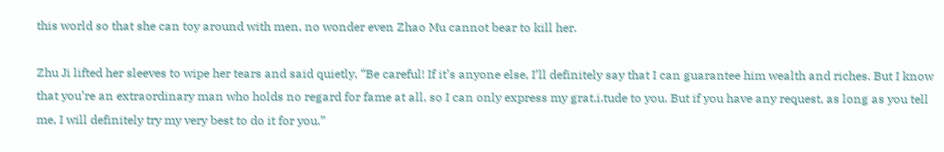this world so that she can toy around with men, no wonder even Zhao Mu cannot bear to kill her.

Zhu Ji lifted her sleeves to wipe her tears and said quietly, “Be careful! If it’s anyone else, I’ll definitely say that I can guarantee him wealth and riches. But I know that you’re an extraordinary man who holds no regard for fame at all, so I can only express my grat.i.tude to you. But if you have any request, as long as you tell me, I will definitely try my very best to do it for you.”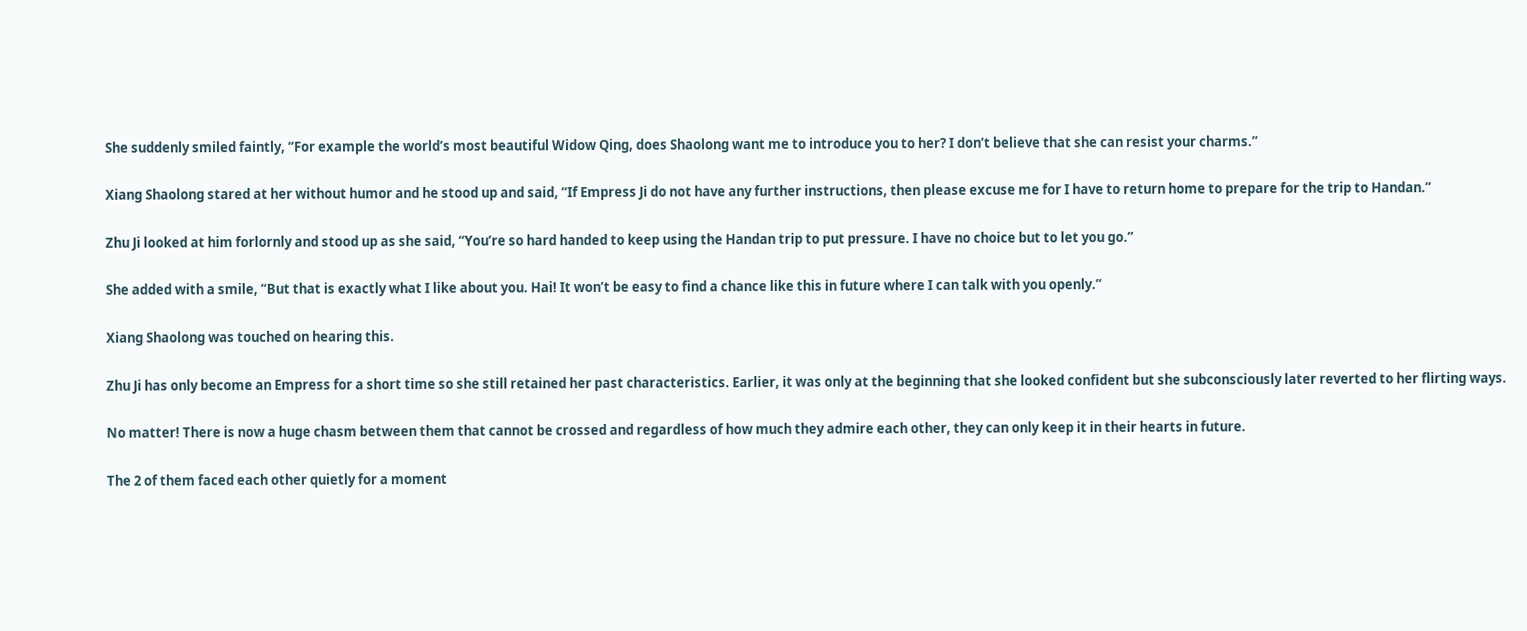She suddenly smiled faintly, “For example the world’s most beautiful Widow Qing, does Shaolong want me to introduce you to her? I don’t believe that she can resist your charms.”

Xiang Shaolong stared at her without humor and he stood up and said, “If Empress Ji do not have any further instructions, then please excuse me for I have to return home to prepare for the trip to Handan.”

Zhu Ji looked at him forlornly and stood up as she said, “You’re so hard handed to keep using the Handan trip to put pressure. I have no choice but to let you go.”

She added with a smile, “But that is exactly what I like about you. Hai! It won’t be easy to find a chance like this in future where I can talk with you openly.”

Xiang Shaolong was touched on hearing this.

Zhu Ji has only become an Empress for a short time so she still retained her past characteristics. Earlier, it was only at the beginning that she looked confident but she subconsciously later reverted to her flirting ways.

No matter! There is now a huge chasm between them that cannot be crossed and regardless of how much they admire each other, they can only keep it in their hearts in future.

The 2 of them faced each other quietly for a moment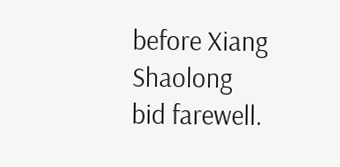before Xiang Shaolong bid farewell.